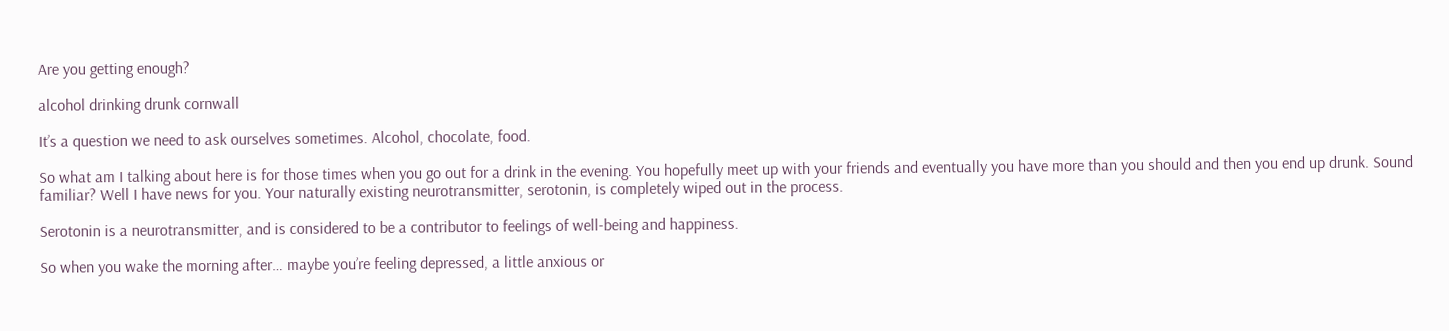Are you getting enough?

alcohol drinking drunk cornwall

It’s a question we need to ask ourselves sometimes. Alcohol, chocolate, food.

So what am I talking about here is for those times when you go out for a drink in the evening. You hopefully meet up with your friends and eventually you have more than you should and then you end up drunk. Sound familiar? Well I have news for you. Your naturally existing neurotransmitter, serotonin, is completely wiped out in the process.

Serotonin is a neurotransmitter, and is considered to be a contributor to feelings of well-being and happiness.

So when you wake the morning after… maybe you’re feeling depressed, a little anxious or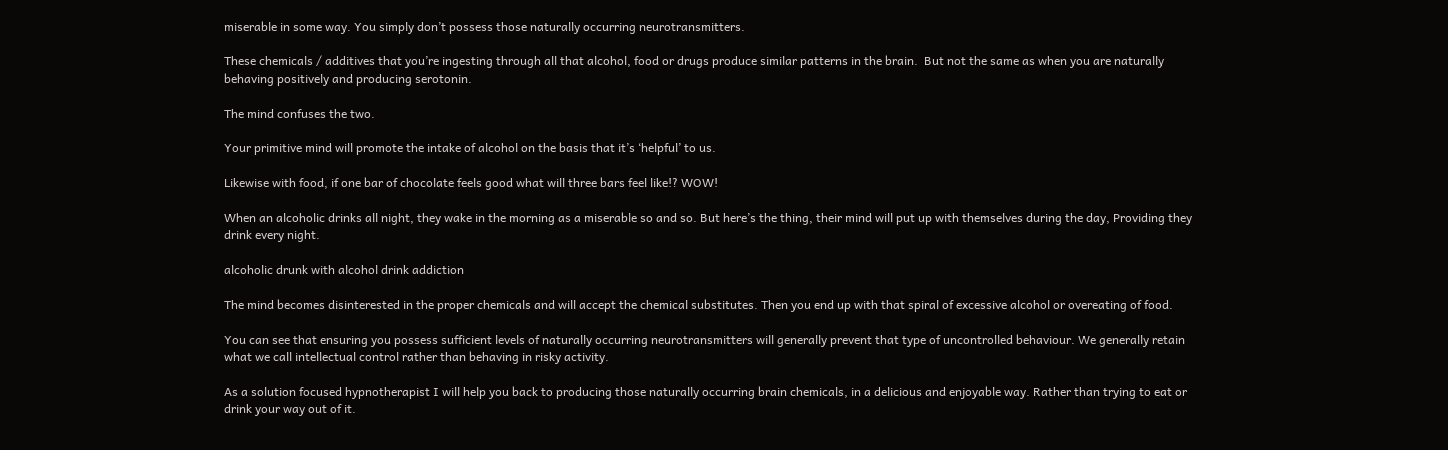miserable in some way. You simply don’t possess those naturally occurring neurotransmitters.

These chemicals / additives that you’re ingesting through all that alcohol, food or drugs produce similar patterns in the brain.  But not the same as when you are naturally behaving positively and producing serotonin.

The mind confuses the two.

Your primitive mind will promote the intake of alcohol on the basis that it’s ‘helpful’ to us.

Likewise with food, if one bar of chocolate feels good what will three bars feel like!? WOW!

When an alcoholic drinks all night, they wake in the morning as a miserable so and so. But here’s the thing, their mind will put up with themselves during the day, Providing they drink every night.

alcoholic drunk with alcohol drink addiction

The mind becomes disinterested in the proper chemicals and will accept the chemical substitutes. Then you end up with that spiral of excessive alcohol or overeating of food.

You can see that ensuring you possess sufficient levels of naturally occurring neurotransmitters will generally prevent that type of uncontrolled behaviour. We generally retain what we call intellectual control rather than behaving in risky activity.

As a solution focused hypnotherapist I will help you back to producing those naturally occurring brain chemicals, in a delicious and enjoyable way. Rather than trying to eat or drink your way out of it.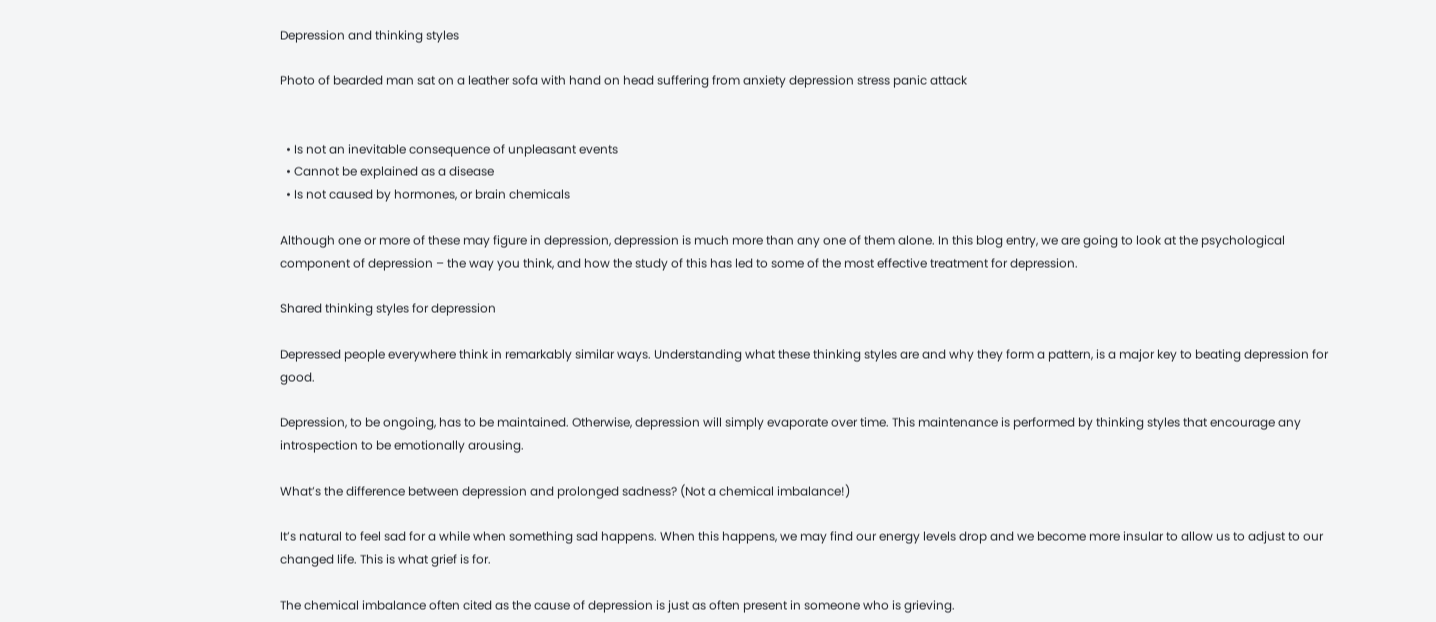Depression and thinking styles

Photo of bearded man sat on a leather sofa with hand on head suffering from anxiety depression stress panic attack


  • Is not an inevitable consequence of unpleasant events
  • Cannot be explained as a disease
  • Is not caused by hormones, or brain chemicals

Although one or more of these may figure in depression, depression is much more than any one of them alone. In this blog entry, we are going to look at the psychological component of depression – the way you think, and how the study of this has led to some of the most effective treatment for depression.

Shared thinking styles for depression

Depressed people everywhere think in remarkably similar ways. Understanding what these thinking styles are and why they form a pattern, is a major key to beating depression for good.

Depression, to be ongoing, has to be maintained. Otherwise, depression will simply evaporate over time. This maintenance is performed by thinking styles that encourage any introspection to be emotionally arousing.

What’s the difference between depression and prolonged sadness? (Not a chemical imbalance!)

It’s natural to feel sad for a while when something sad happens. When this happens, we may find our energy levels drop and we become more insular to allow us to adjust to our changed life. This is what grief is for.

The chemical imbalance often cited as the cause of depression is just as often present in someone who is grieving.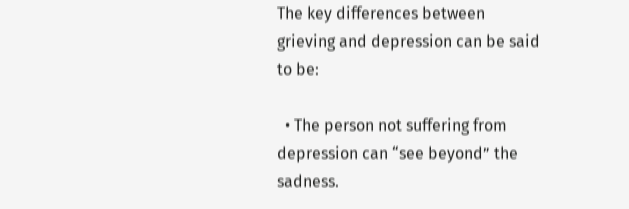The key differences between grieving and depression can be said to be:

  • The person not suffering from depression can “see beyond” the sadness.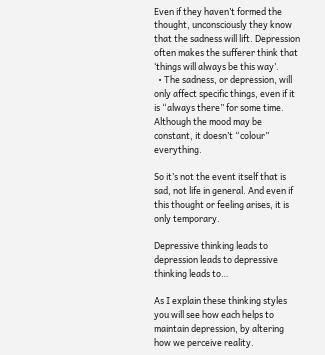Even if they haven’t formed the thought, unconsciously they know that the sadness will lift. Depression often makes the sufferer think that ‘things will always be this way’.
  • The sadness, or depression, will only affect specific things, even if it is “always there” for some time. Although the mood may be constant, it doesn’t “colour” everything.

So it’s not the event itself that is sad, not life in general. And even if this thought or feeling arises, it is only temporary.

Depressive thinking leads to depression leads to depressive thinking leads to…

As I explain these thinking styles you will see how each helps to maintain depression, by altering how we perceive reality.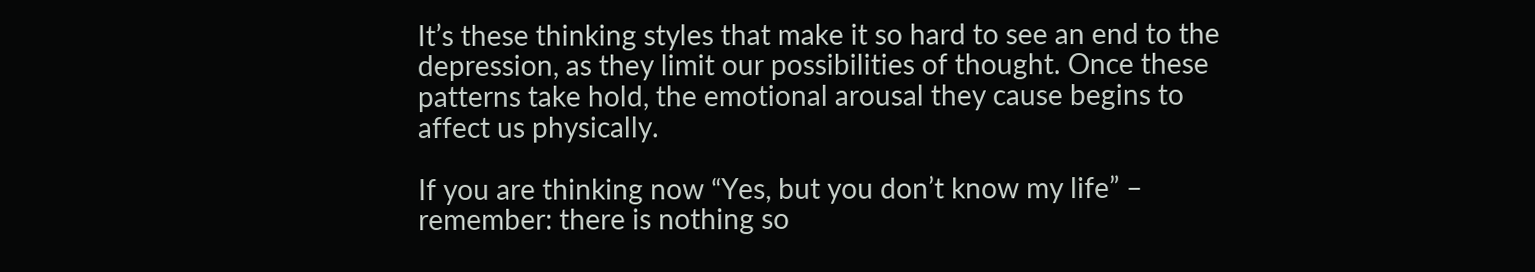It’s these thinking styles that make it so hard to see an end to the depression, as they limit our possibilities of thought. Once these patterns take hold, the emotional arousal they cause begins to affect us physically.

If you are thinking now “Yes, but you don’t know my life” – remember: there is nothing so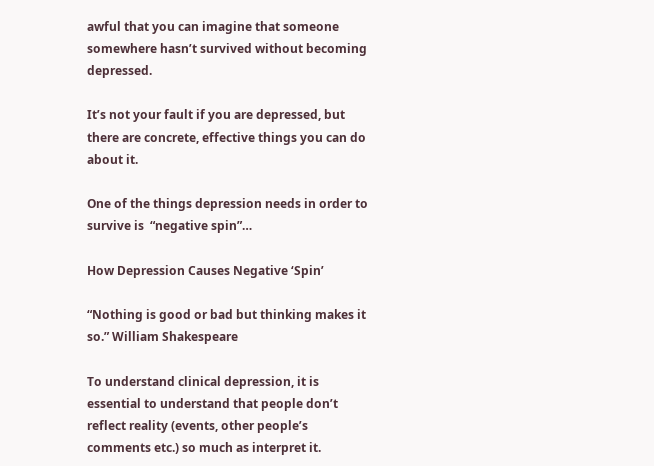awful that you can imagine that someone somewhere hasn’t survived without becoming depressed.

It’s not your fault if you are depressed, but there are concrete, effective things you can do about it.

One of the things depression needs in order to survive is  “negative spin”…

How Depression Causes Negative ‘Spin’

“Nothing is good or bad but thinking makes it so.” William Shakespeare

To understand clinical depression, it is essential to understand that people don’t reflect reality (events, other people’s comments etc.) so much as interpret it.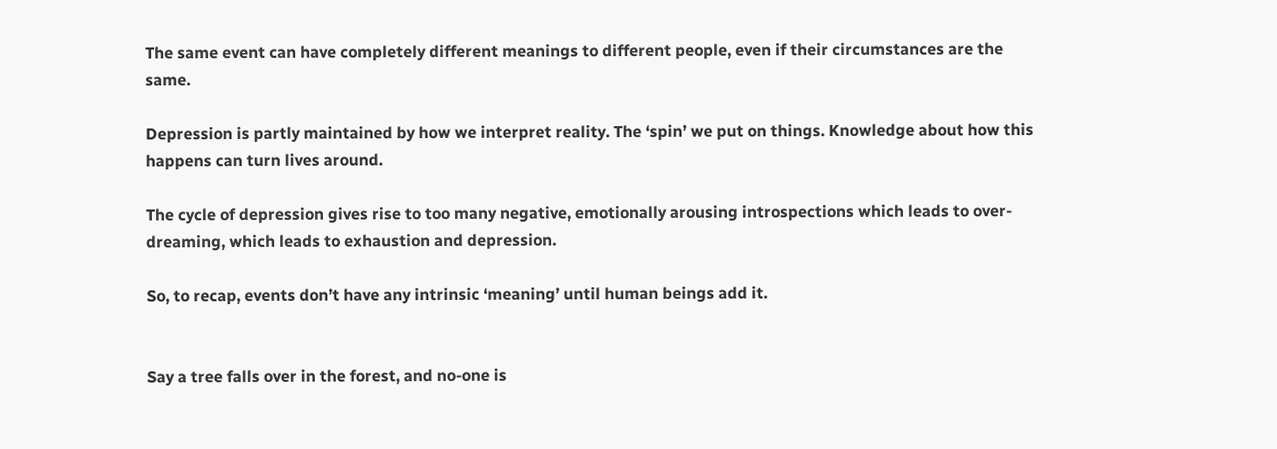The same event can have completely different meanings to different people, even if their circumstances are the same.

Depression is partly maintained by how we interpret reality. The ‘spin’ we put on things. Knowledge about how this happens can turn lives around.

The cycle of depression gives rise to too many negative, emotionally arousing introspections which leads to over-dreaming, which leads to exhaustion and depression.

So, to recap, events don’t have any intrinsic ‘meaning’ until human beings add it.


Say a tree falls over in the forest, and no-one is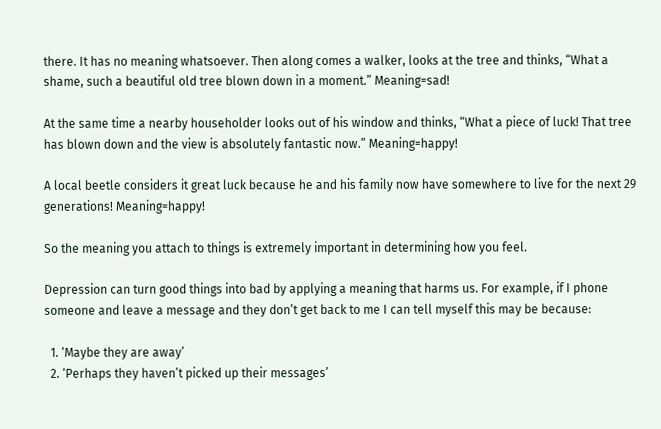there. It has no meaning whatsoever. Then along comes a walker, looks at the tree and thinks, “What a shame, such a beautiful old tree blown down in a moment.” Meaning=sad!

At the same time a nearby householder looks out of his window and thinks, “What a piece of luck! That tree has blown down and the view is absolutely fantastic now.” Meaning=happy!

A local beetle considers it great luck because he and his family now have somewhere to live for the next 29 generations! Meaning=happy!

So the meaning you attach to things is extremely important in determining how you feel.

Depression can turn good things into bad by applying a meaning that harms us. For example, if I phone someone and leave a message and they don’t get back to me I can tell myself this may be because:

  1. ‘Maybe they are away’
  2. ‘Perhaps they haven’t picked up their messages’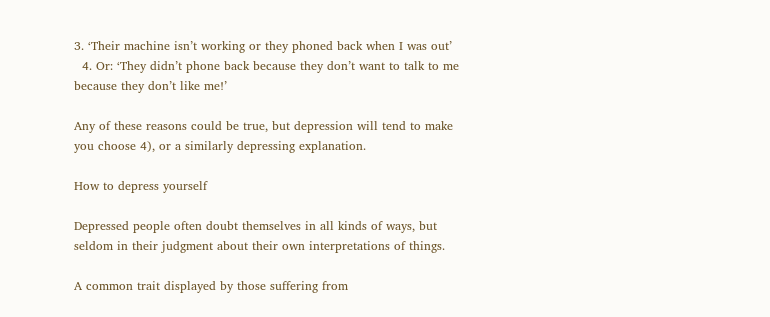3. ‘Their machine isn’t working or they phoned back when I was out’
  4. Or: ‘They didn’t phone back because they don’t want to talk to me because they don’t like me!’

Any of these reasons could be true, but depression will tend to make you choose 4), or a similarly depressing explanation.

How to depress yourself

Depressed people often doubt themselves in all kinds of ways, but seldom in their judgment about their own interpretations of things.

A common trait displayed by those suffering from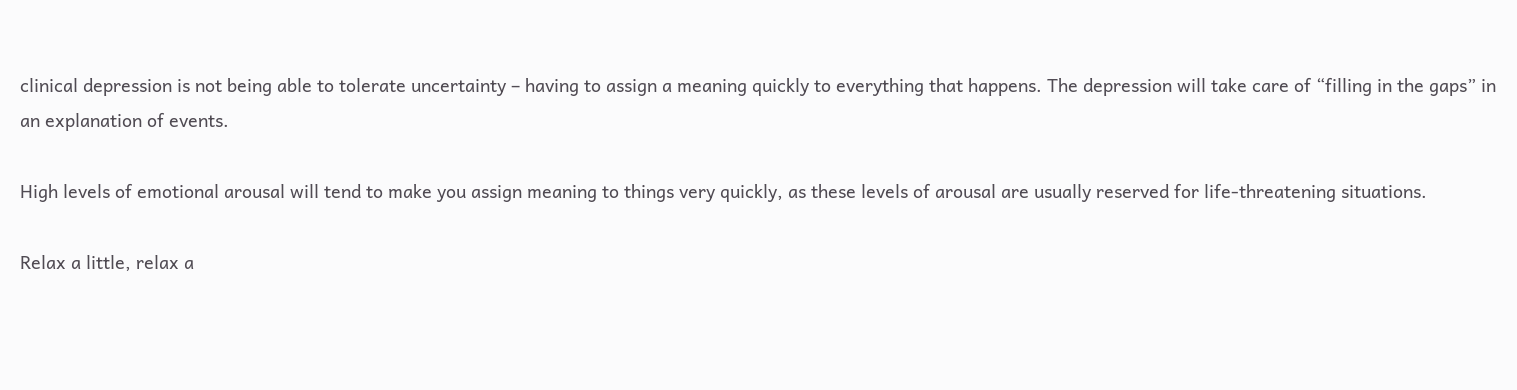clinical depression is not being able to tolerate uncertainty – having to assign a meaning quickly to everything that happens. The depression will take care of “filling in the gaps” in an explanation of events.

High levels of emotional arousal will tend to make you assign meaning to things very quickly, as these levels of arousal are usually reserved for life-threatening situations.

Relax a little, relax a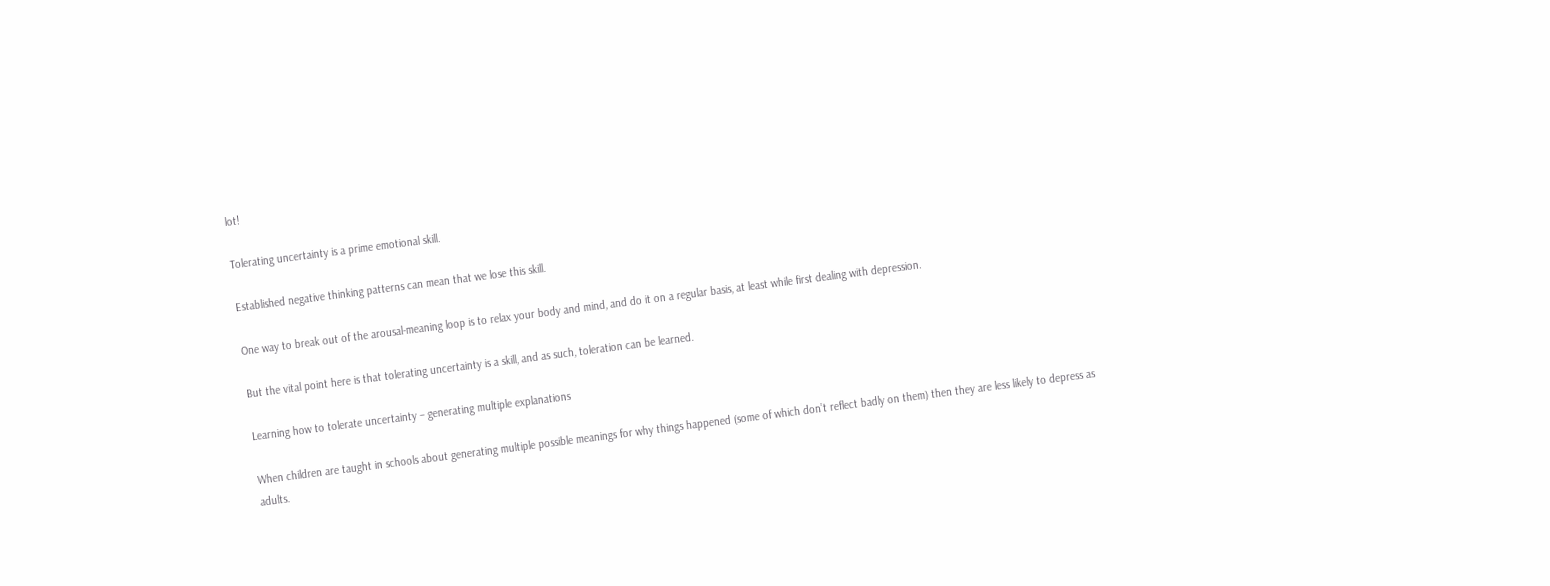lot!

Tolerating uncertainty is a prime emotional skill.

Established negative thinking patterns can mean that we lose this skill.

One way to break out of the arousal-meaning loop is to relax your body and mind, and do it on a regular basis, at least while first dealing with depression.

But the vital point here is that tolerating uncertainty is a skill, and as such, toleration can be learned.

Learning how to tolerate uncertainty – generating multiple explanations

When children are taught in schools about generating multiple possible meanings for why things happened (some of which don’t reflect badly on them) then they are less likely to depress as adults.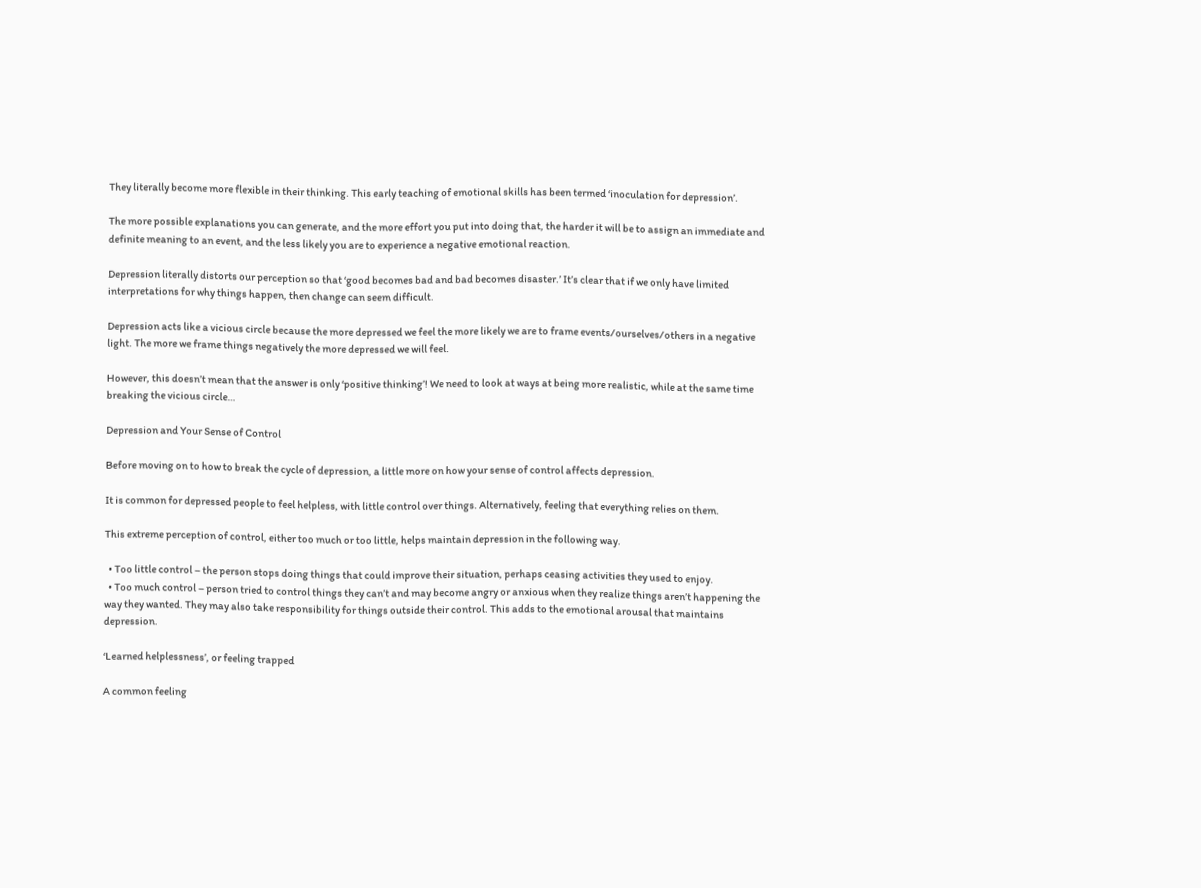They literally become more flexible in their thinking. This early teaching of emotional skills has been termed ‘inoculation for depression’.

The more possible explanations you can generate, and the more effort you put into doing that, the harder it will be to assign an immediate and definite meaning to an event, and the less likely you are to experience a negative emotional reaction.

Depression literally distorts our perception so that ‘good becomes bad and bad becomes disaster.’ It’s clear that if we only have limited interpretations for why things happen, then change can seem difficult.

Depression acts like a vicious circle because the more depressed we feel the more likely we are to frame events/ourselves/others in a negative light. The more we frame things negatively the more depressed we will feel.

However, this doesn’t mean that the answer is only ‘positive thinking’! We need to look at ways at being more realistic, while at the same time breaking the vicious circle…

Depression and Your Sense of Control

Before moving on to how to break the cycle of depression, a little more on how your sense of control affects depression.

It is common for depressed people to feel helpless, with little control over things. Alternatively, feeling that everything relies on them.

This extreme perception of control, either too much or too little, helps maintain depression in the following way.

  • Too little control – the person stops doing things that could improve their situation, perhaps ceasing activities they used to enjoy.
  • Too much control – person tried to control things they can’t and may become angry or anxious when they realize things aren’t happening the way they wanted. They may also take responsibility for things outside their control. This adds to the emotional arousal that maintains depression.

‘Learned helplessness’, or feeling trapped

A common feeling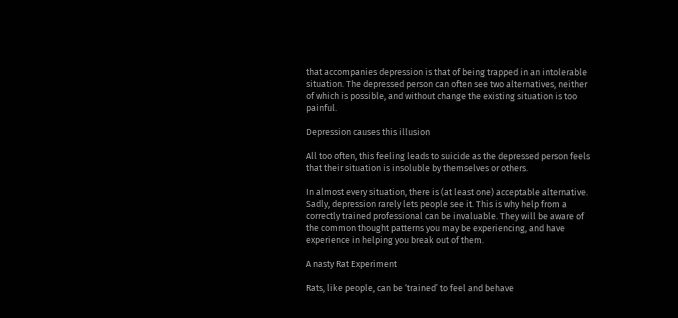that accompanies depression is that of being trapped in an intolerable situation. The depressed person can often see two alternatives, neither of which is possible, and without change the existing situation is too painful.

Depression causes this illusion

All too often, this feeling leads to suicide as the depressed person feels that their situation is insoluble by themselves or others.

In almost every situation, there is (at least one) acceptable alternative. Sadly, depression rarely lets people see it. This is why help from a correctly trained professional can be invaluable. They will be aware of the common thought patterns you may be experiencing, and have experience in helping you break out of them.

A nasty Rat Experiment

Rats, like people, can be ‘trained’ to feel and behave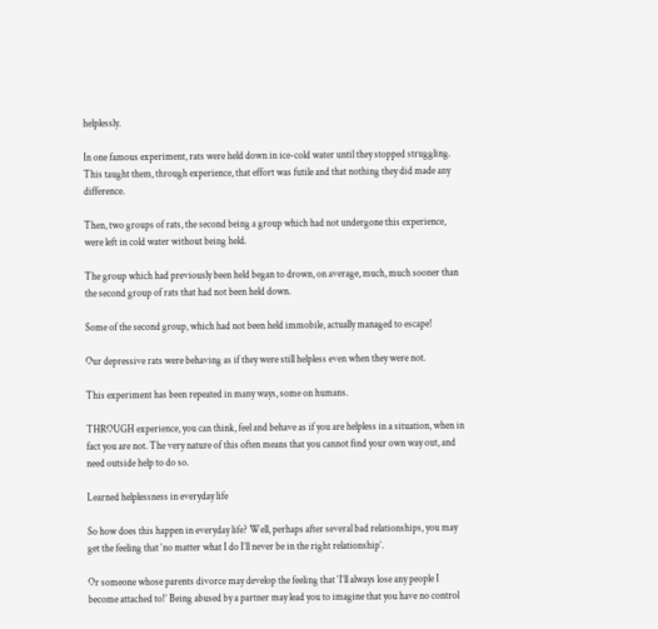helplessly.

In one famous experiment, rats were held down in ice-cold water until they stopped struggling. This taught them, through experience, that effort was futile and that nothing they did made any difference.

Then, two groups of rats, the second being a group which had not undergone this experience, were left in cold water without being held.

The group which had previously been held began to drown, on average, much, much sooner than the second group of rats that had not been held down.

Some of the second group, which had not been held immobile, actually managed to escape!

Our depressive rats were behaving as if they were still helpless even when they were not.

This experiment has been repeated in many ways, some on humans.

THROUGH experience, you can think, feel and behave as if you are helpless in a situation, when in fact you are not. The very nature of this often means that you cannot find your own way out, and need outside help to do so.

Learned helplessness in everyday life

So how does this happen in everyday life? Well, perhaps after several bad relationships, you may get the feeling that ‘no matter what I do I’ll never be in the right relationship’.

Or someone whose parents divorce may develop the feeling that ‘I’ll always lose any people I become attached to!’ Being abused by a partner may lead you to imagine that you have no control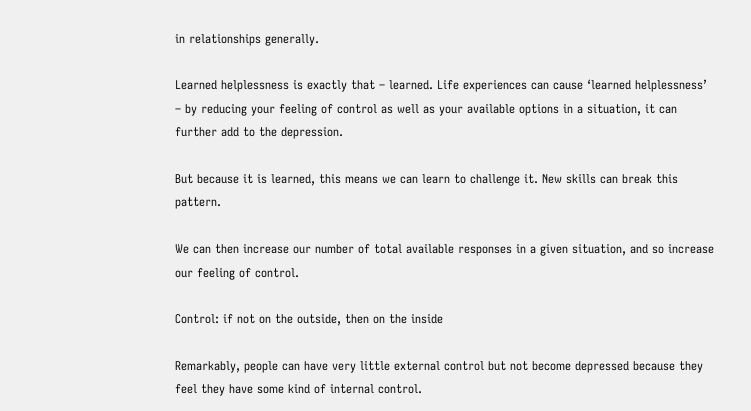in relationships generally.

Learned helplessness is exactly that – learned. Life experiences can cause ‘learned helplessness’ – by reducing your feeling of control as well as your available options in a situation, it can further add to the depression.

But because it is learned, this means we can learn to challenge it. New skills can break this pattern.

We can then increase our number of total available responses in a given situation, and so increase our feeling of control.

Control: if not on the outside, then on the inside

Remarkably, people can have very little external control but not become depressed because they feel they have some kind of internal control.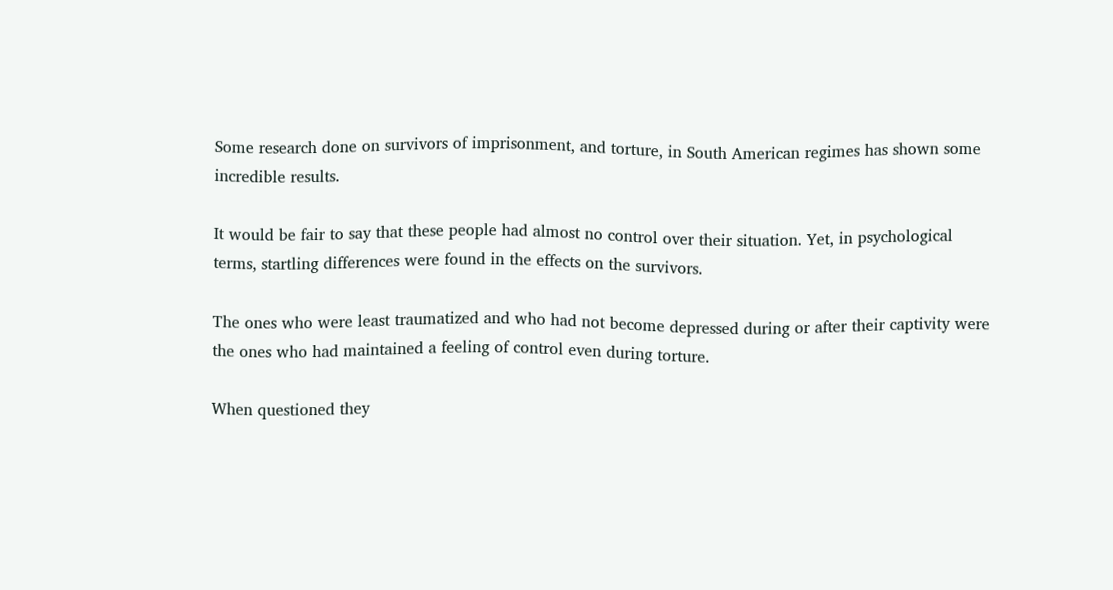Some research done on survivors of imprisonment, and torture, in South American regimes has shown some incredible results.

It would be fair to say that these people had almost no control over their situation. Yet, in psychological terms, startling differences were found in the effects on the survivors.

The ones who were least traumatized and who had not become depressed during or after their captivity were the ones who had maintained a feeling of control even during torture.

When questioned they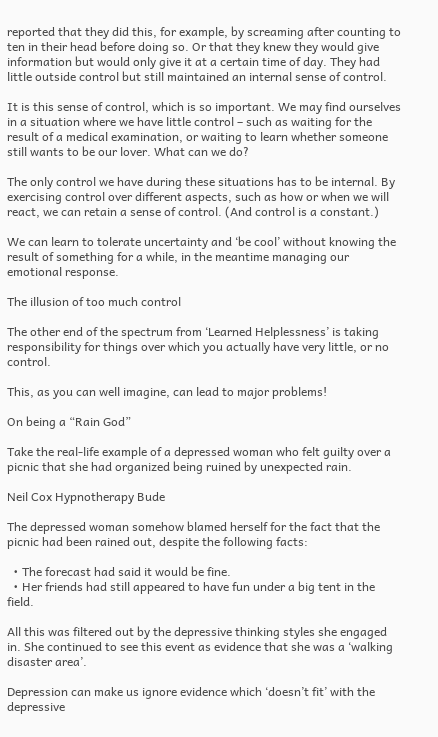reported that they did this, for example, by screaming after counting to ten in their head before doing so. Or that they knew they would give information but would only give it at a certain time of day. They had little outside control but still maintained an internal sense of control.

It is this sense of control, which is so important. We may find ourselves in a situation where we have little control – such as waiting for the result of a medical examination, or waiting to learn whether someone still wants to be our lover. What can we do?

The only control we have during these situations has to be internal. By exercising control over different aspects, such as how or when we will react, we can retain a sense of control. (And control is a constant.)

We can learn to tolerate uncertainty and ‘be cool’ without knowing the result of something for a while, in the meantime managing our emotional response.

The illusion of too much control

The other end of the spectrum from ‘Learned Helplessness’ is taking responsibility for things over which you actually have very little, or no control.

This, as you can well imagine, can lead to major problems!

On being a “Rain God”

Take the real-life example of a depressed woman who felt guilty over a picnic that she had organized being ruined by unexpected rain.

Neil Cox Hypnotherapy Bude

The depressed woman somehow blamed herself for the fact that the picnic had been rained out, despite the following facts:

  • The forecast had said it would be fine.
  • Her friends had still appeared to have fun under a big tent in the field.

All this was filtered out by the depressive thinking styles she engaged in. She continued to see this event as evidence that she was a ‘walking disaster area’.

Depression can make us ignore evidence which ‘doesn’t fit’ with the depressive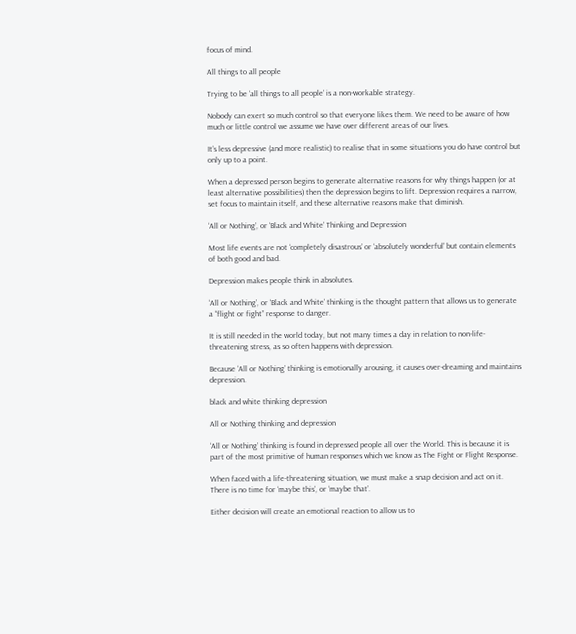focus of mind.

All things to all people

Trying to be ‘all things to all people’ is a non-workable strategy.

Nobody can exert so much control so that everyone likes them. We need to be aware of how much or little control we assume we have over different areas of our lives.

It’s less depressive (and more realistic) to realise that in some situations you do have control but only up to a point.

When a depressed person begins to generate alternative reasons for why things happen (or at least alternative possibilities) then the depression begins to lift. Depression requires a narrow, set focus to maintain itself, and these alternative reasons make that diminish.

‘All or Nothing’, or ‘Black and White’ Thinking and Depression

Most life events are not ‘completely disastrous’ or ‘absolutely wonderful’ but contain elements of both good and bad.

Depression makes people think in absolutes.

‘All or Nothing’, or ‘Black and White’ thinking is the thought pattern that allows us to generate a “flight or fight” response to danger.

It is still needed in the world today, but not many times a day in relation to non-life-threatening stress, as so often happens with depression.

Because ‘All or Nothing’ thinking is emotionally arousing, it causes over-dreaming and maintains depression.

black and white thinking depression

All or Nothing thinking and depression

‘All or Nothing’ thinking is found in depressed people all over the World. This is because it is part of the most primitive of human responses which we know as The Fight or Flight Response.

When faced with a life-threatening situation, we must make a snap decision and act on it. There is no time for ‘maybe this’, or ‘maybe that’.

Either decision will create an emotional reaction to allow us to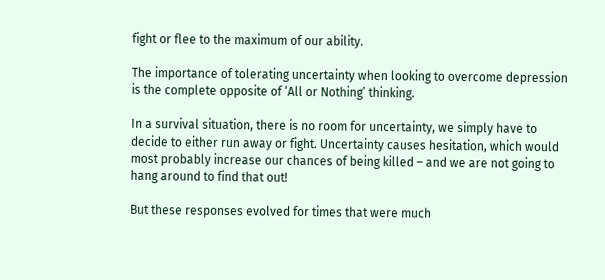fight or flee to the maximum of our ability.

The importance of tolerating uncertainty when looking to overcome depression is the complete opposite of ‘All or Nothing’ thinking.

In a survival situation, there is no room for uncertainty, we simply have to decide to either run away or fight. Uncertainty causes hesitation, which would most probably increase our chances of being killed – and we are not going to hang around to find that out!

But these responses evolved for times that were much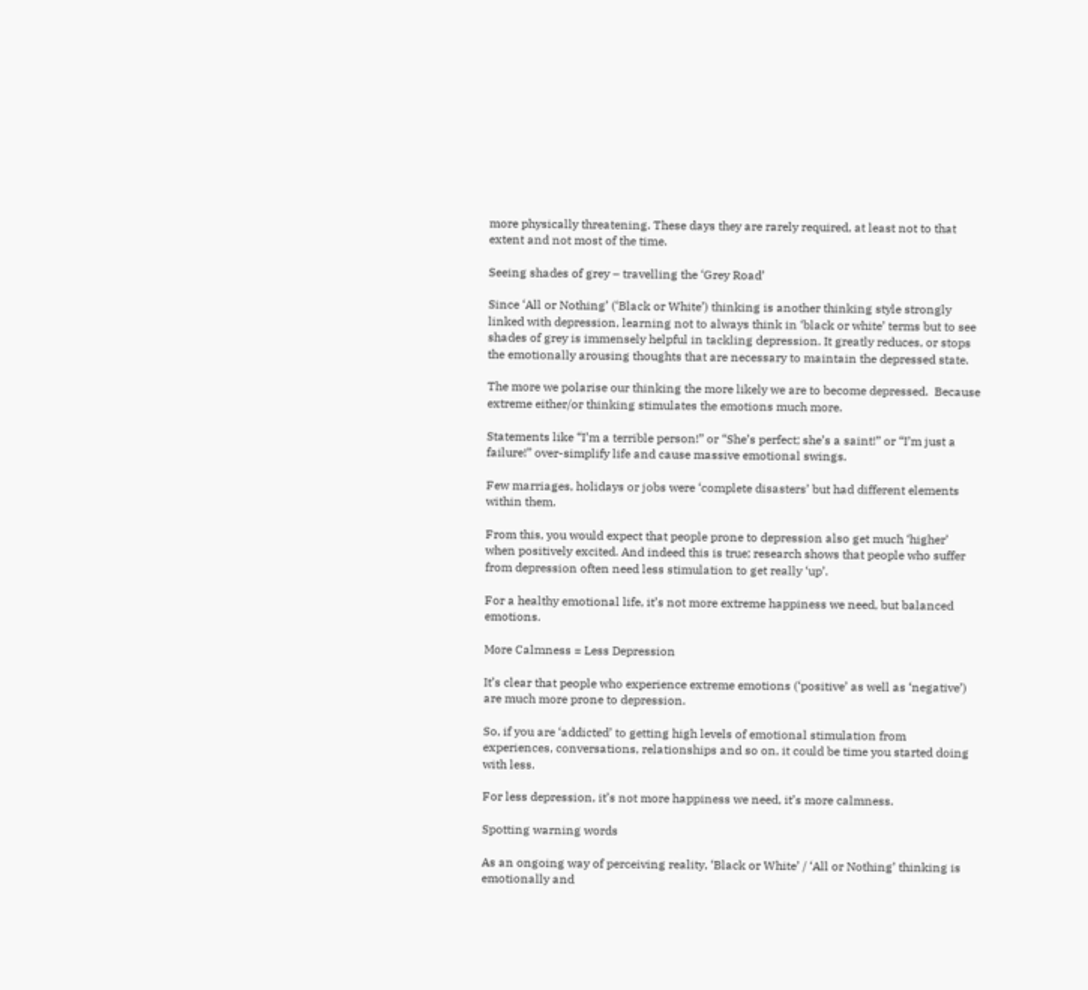more physically threatening. These days they are rarely required, at least not to that extent and not most of the time.

Seeing shades of grey – travelling the ‘Grey Road’

Since ‘All or Nothing’ (‘Black or White’) thinking is another thinking style strongly linked with depression, learning not to always think in ‘black or white’ terms but to see shades of grey is immensely helpful in tackling depression. It greatly reduces, or stops the emotionally arousing thoughts that are necessary to maintain the depressed state.

The more we polarise our thinking the more likely we are to become depressed.  Because extreme either/or thinking stimulates the emotions much more.

Statements like “I’m a terrible person!” or “She’s perfect; she’s a saint!” or “I’m just a failure!” over-simplify life and cause massive emotional swings.

Few marriages, holidays or jobs were ‘complete disasters’ but had different elements within them.

From this, you would expect that people prone to depression also get much ‘higher’ when positively excited. And indeed this is true; research shows that people who suffer from depression often need less stimulation to get really ‘up’.

For a healthy emotional life, it’s not more extreme happiness we need, but balanced emotions.

More Calmness = Less Depression

It’s clear that people who experience extreme emotions (‘positive’ as well as ‘negative’) are much more prone to depression.

So, if you are ‘addicted’ to getting high levels of emotional stimulation from experiences, conversations, relationships and so on, it could be time you started doing with less.

For less depression, it’s not more happiness we need, it’s more calmness.

Spotting warning words

As an ongoing way of perceiving reality, ‘Black or White’ / ‘All or Nothing’ thinking is emotionally and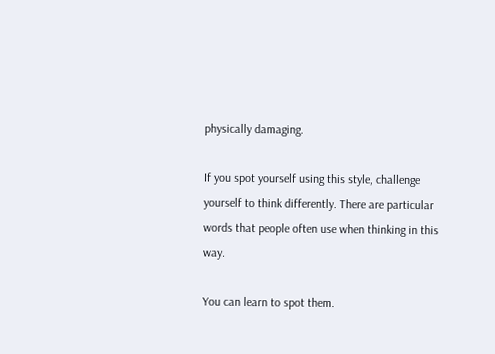physically damaging.

If you spot yourself using this style, challenge yourself to think differently. There are particular words that people often use when thinking in this way.

You can learn to spot them.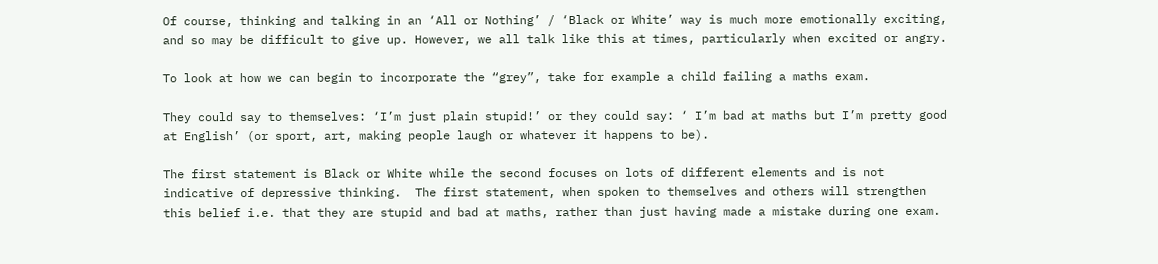Of course, thinking and talking in an ‘All or Nothing’ / ‘Black or White’ way is much more emotionally exciting, and so may be difficult to give up. However, we all talk like this at times, particularly when excited or angry.

To look at how we can begin to incorporate the “grey”, take for example a child failing a maths exam.

They could say to themselves: ‘I’m just plain stupid!’ or they could say: ‘ I’m bad at maths but I’m pretty good at English’ (or sport, art, making people laugh or whatever it happens to be).

The first statement is Black or White while the second focuses on lots of different elements and is not indicative of depressive thinking.  The first statement, when spoken to themselves and others will strengthen this belief i.e. that they are stupid and bad at maths, rather than just having made a mistake during one exam.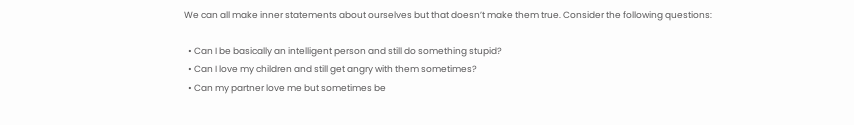We can all make inner statements about ourselves but that doesn’t make them true. Consider the following questions:

  • Can I be basically an intelligent person and still do something stupid?
  • Can I love my children and still get angry with them sometimes?
  • Can my partner love me but sometimes be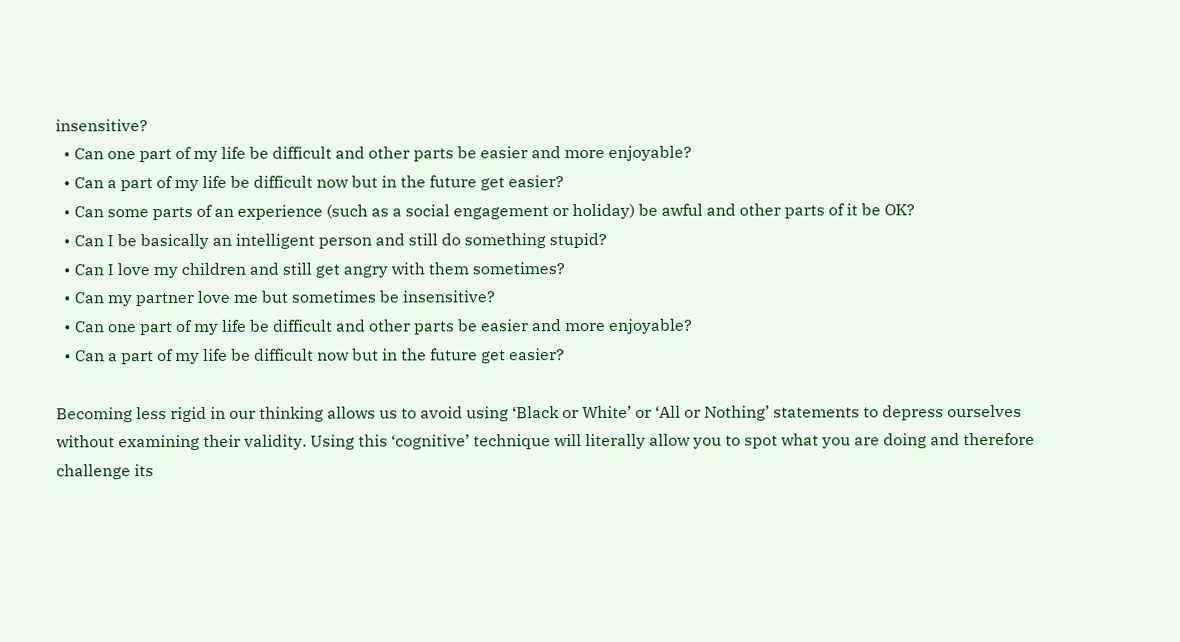insensitive?
  • Can one part of my life be difficult and other parts be easier and more enjoyable?
  • Can a part of my life be difficult now but in the future get easier?
  • Can some parts of an experience (such as a social engagement or holiday) be awful and other parts of it be OK?
  • Can I be basically an intelligent person and still do something stupid?
  • Can I love my children and still get angry with them sometimes?
  • Can my partner love me but sometimes be insensitive?
  • Can one part of my life be difficult and other parts be easier and more enjoyable?
  • Can a part of my life be difficult now but in the future get easier?

Becoming less rigid in our thinking allows us to avoid using ‘Black or White’ or ‘All or Nothing’ statements to depress ourselves without examining their validity. Using this ‘cognitive’ technique will literally allow you to spot what you are doing and therefore challenge its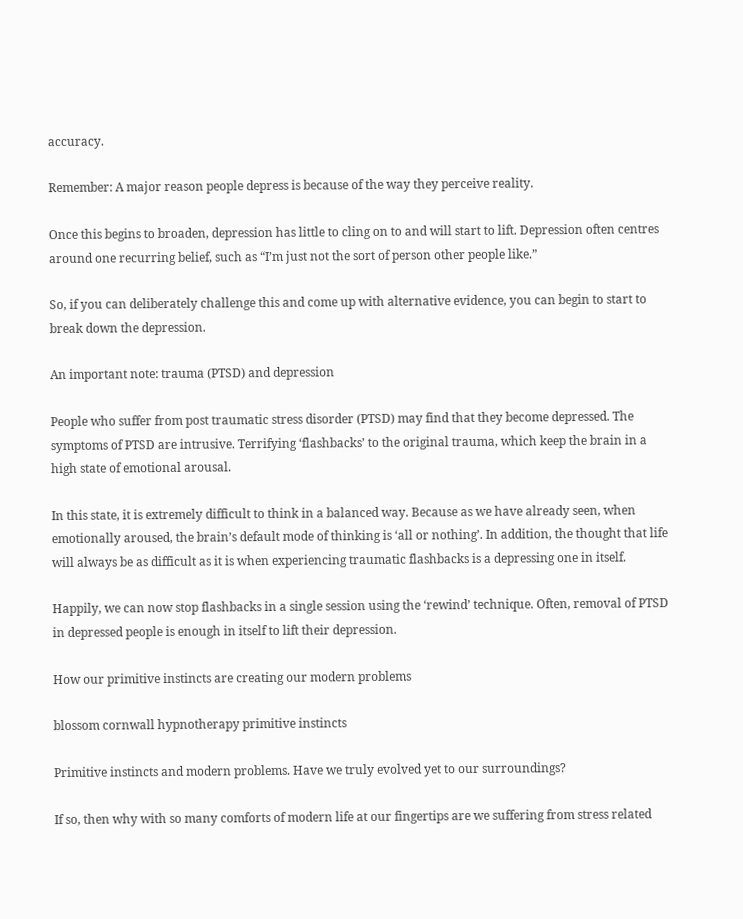accuracy.

Remember: A major reason people depress is because of the way they perceive reality.

Once this begins to broaden, depression has little to cling on to and will start to lift. Depression often centres around one recurring belief, such as “I’m just not the sort of person other people like.”

So, if you can deliberately challenge this and come up with alternative evidence, you can begin to start to break down the depression.

An important note: trauma (PTSD) and depression

People who suffer from post traumatic stress disorder (PTSD) may find that they become depressed. The symptoms of PTSD are intrusive. Terrifying ‘flashbacks’ to the original trauma, which keep the brain in a high state of emotional arousal.

In this state, it is extremely difficult to think in a balanced way. Because as we have already seen, when emotionally aroused, the brain’s default mode of thinking is ‘all or nothing’. In addition, the thought that life will always be as difficult as it is when experiencing traumatic flashbacks is a depressing one in itself.

Happily, we can now stop flashbacks in a single session using the ‘rewind’ technique. Often, removal of PTSD in depressed people is enough in itself to lift their depression.

How our primitive instincts are creating our modern problems

blossom cornwall hypnotherapy primitive instincts

Primitive instincts and modern problems. Have we truly evolved yet to our surroundings?

If so, then why with so many comforts of modern life at our fingertips are we suffering from stress related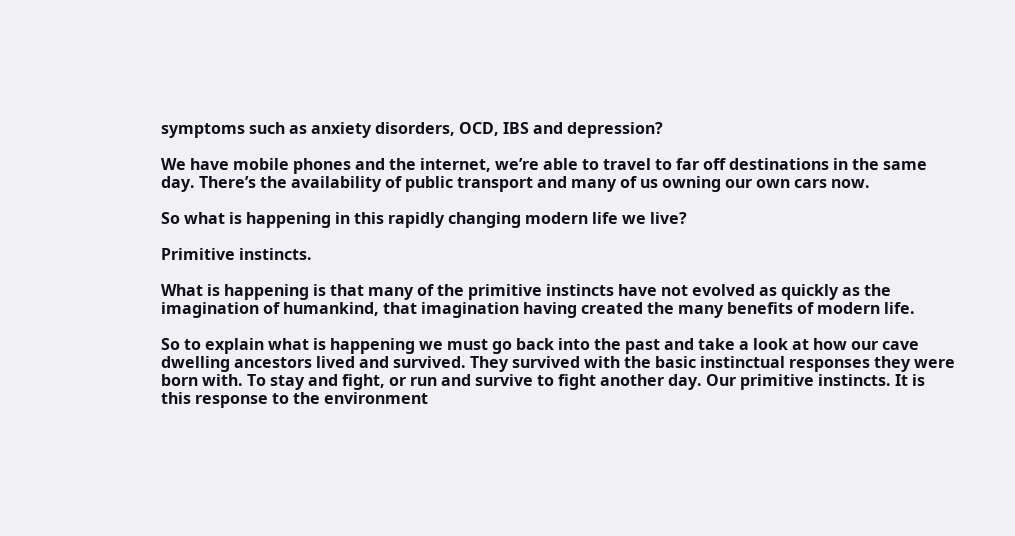symptoms such as anxiety disorders, OCD, IBS and depression?

We have mobile phones and the internet, we’re able to travel to far off destinations in the same day. There’s the availability of public transport and many of us owning our own cars now.

So what is happening in this rapidly changing modern life we live?

Primitive instincts.

What is happening is that many of the primitive instincts have not evolved as quickly as the imagination of humankind, that imagination having created the many benefits of modern life.

So to explain what is happening we must go back into the past and take a look at how our cave dwelling ancestors lived and survived. They survived with the basic instinctual responses they were born with. To stay and fight, or run and survive to fight another day. Our primitive instincts. It is this response to the environment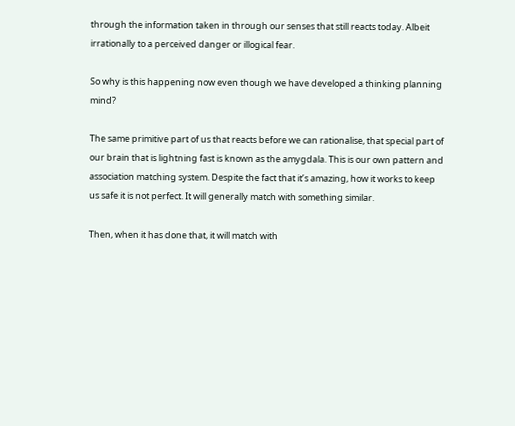through the information taken in through our senses that still reacts today. Albeit irrationally to a perceived danger or illogical fear.

So why is this happening now even though we have developed a thinking planning mind?

The same primitive part of us that reacts before we can rationalise, that special part of our brain that is lightning fast is known as the amygdala. This is our own pattern and association matching system. Despite the fact that it’s amazing, how it works to keep us safe it is not perfect. It will generally match with something similar.

Then, when it has done that, it will match with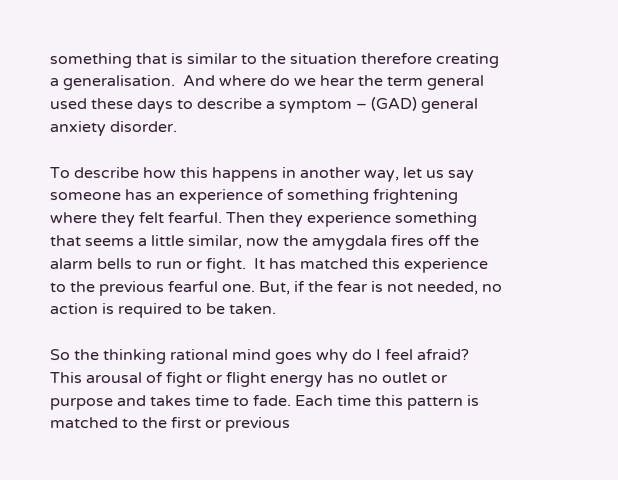something that is similar to the situation therefore creating a generalisation.  And where do we hear the term general used these days to describe a symptom – (GAD) general anxiety disorder.

To describe how this happens in another way, let us say someone has an experience of something frightening where they felt fearful. Then they experience something that seems a little similar, now the amygdala fires off the alarm bells to run or fight.  It has matched this experience to the previous fearful one. But, if the fear is not needed, no action is required to be taken.

So the thinking rational mind goes why do I feel afraid?  This arousal of fight or flight energy has no outlet or purpose and takes time to fade. Each time this pattern is matched to the first or previous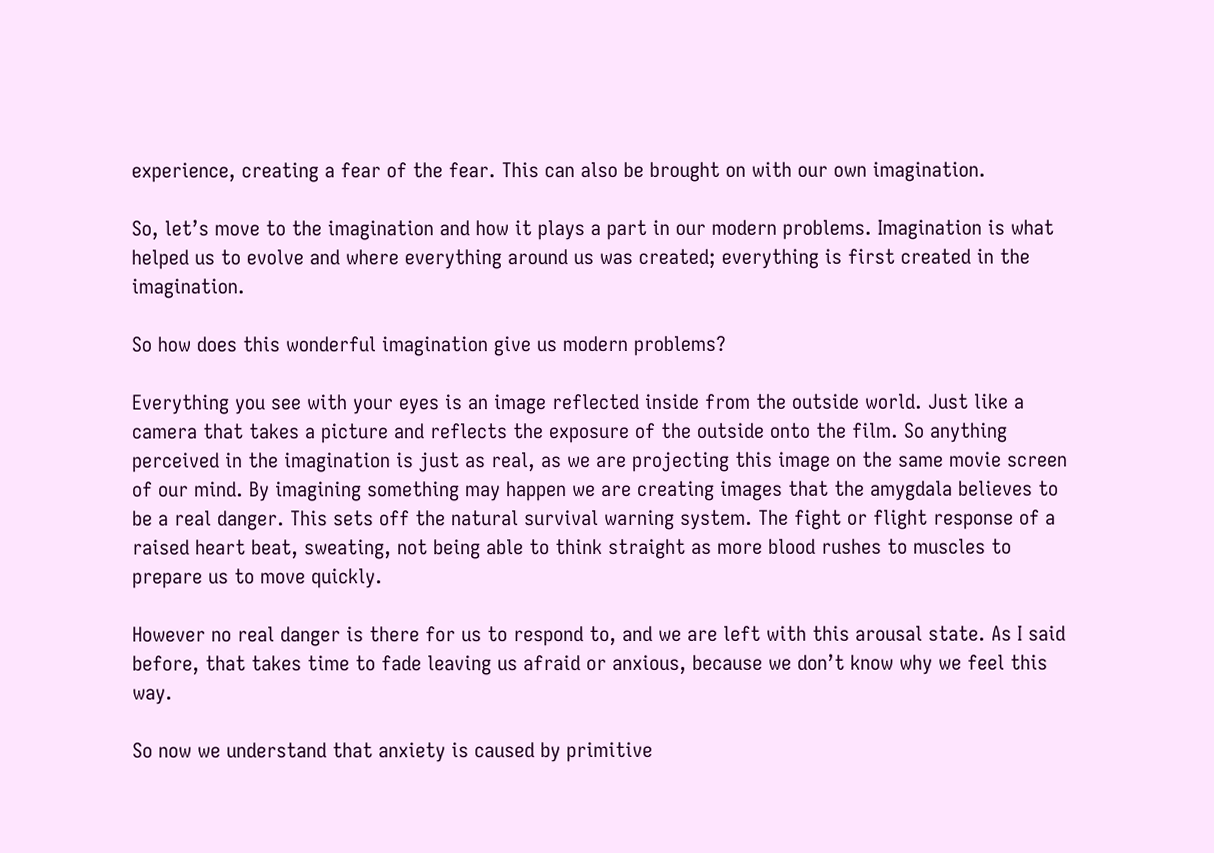experience, creating a fear of the fear. This can also be brought on with our own imagination.

So, let’s move to the imagination and how it plays a part in our modern problems. Imagination is what helped us to evolve and where everything around us was created; everything is first created in the imagination.

So how does this wonderful imagination give us modern problems?

Everything you see with your eyes is an image reflected inside from the outside world. Just like a camera that takes a picture and reflects the exposure of the outside onto the film. So anything perceived in the imagination is just as real, as we are projecting this image on the same movie screen of our mind. By imagining something may happen we are creating images that the amygdala believes to be a real danger. This sets off the natural survival warning system. The fight or flight response of a raised heart beat, sweating, not being able to think straight as more blood rushes to muscles to prepare us to move quickly.

However no real danger is there for us to respond to, and we are left with this arousal state. As I said before, that takes time to fade leaving us afraid or anxious, because we don’t know why we feel this way.

So now we understand that anxiety is caused by primitive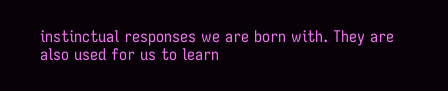instinctual responses we are born with. They are also used for us to learn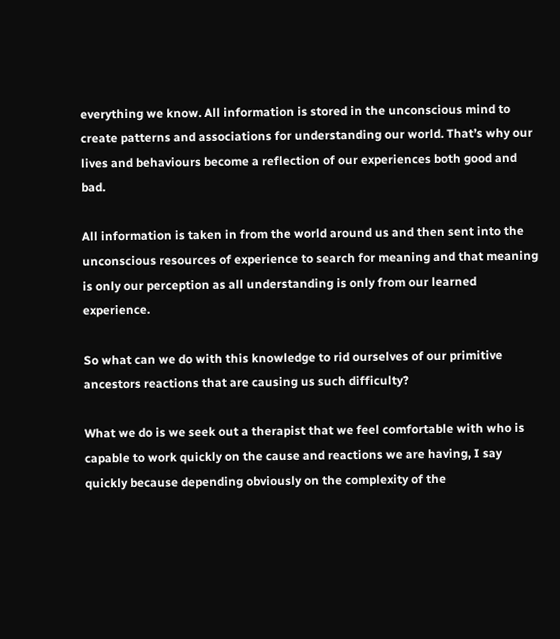everything we know. All information is stored in the unconscious mind to create patterns and associations for understanding our world. That’s why our lives and behaviours become a reflection of our experiences both good and bad.

All information is taken in from the world around us and then sent into the unconscious resources of experience to search for meaning and that meaning is only our perception as all understanding is only from our learned experience.

So what can we do with this knowledge to rid ourselves of our primitive ancestors reactions that are causing us such difficulty?

What we do is we seek out a therapist that we feel comfortable with who is capable to work quickly on the cause and reactions we are having, I say quickly because depending obviously on the complexity of the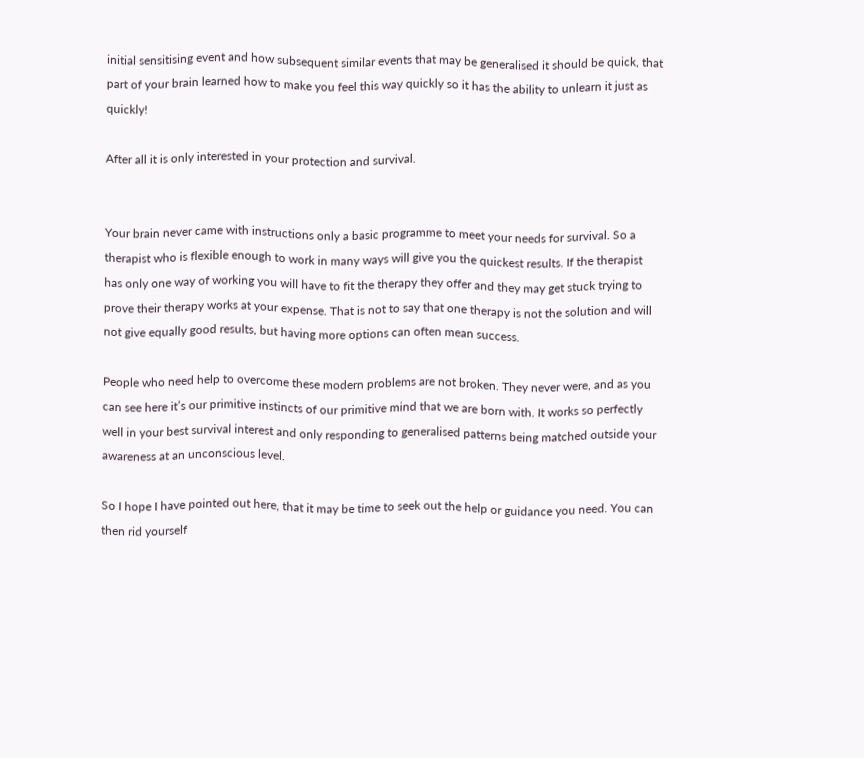initial sensitising event and how subsequent similar events that may be generalised it should be quick, that part of your brain learned how to make you feel this way quickly so it has the ability to unlearn it just as quickly!

After all it is only interested in your protection and survival.


Your brain never came with instructions only a basic programme to meet your needs for survival. So a therapist who is flexible enough to work in many ways will give you the quickest results. If the therapist has only one way of working you will have to fit the therapy they offer and they may get stuck trying to prove their therapy works at your expense. That is not to say that one therapy is not the solution and will not give equally good results, but having more options can often mean success.

People who need help to overcome these modern problems are not broken. They never were, and as you can see here it’s our primitive instincts of our primitive mind that we are born with. It works so perfectly well in your best survival interest and only responding to generalised patterns being matched outside your awareness at an unconscious level.

So I hope I have pointed out here, that it may be time to seek out the help or guidance you need. You can then rid yourself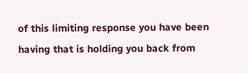of this limiting response you have been having that is holding you back from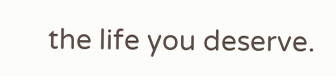the life you deserve.